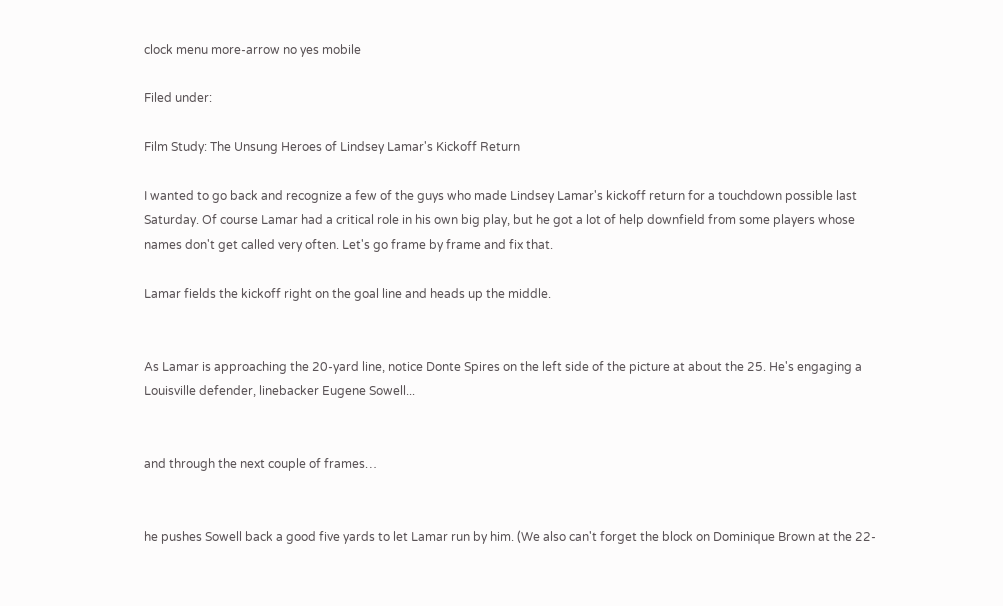clock menu more-arrow no yes mobile

Filed under:

Film Study: The Unsung Heroes of Lindsey Lamar's Kickoff Return

I wanted to go back and recognize a few of the guys who made Lindsey Lamar's kickoff return for a touchdown possible last Saturday. Of course Lamar had a critical role in his own big play, but he got a lot of help downfield from some players whose names don't get called very often. Let's go frame by frame and fix that.

Lamar fields the kickoff right on the goal line and heads up the middle.


As Lamar is approaching the 20-yard line, notice Donte Spires on the left side of the picture at about the 25. He's engaging a Louisville defender, linebacker Eugene Sowell...


and through the next couple of frames…


he pushes Sowell back a good five yards to let Lamar run by him. (We also can't forget the block on Dominique Brown at the 22-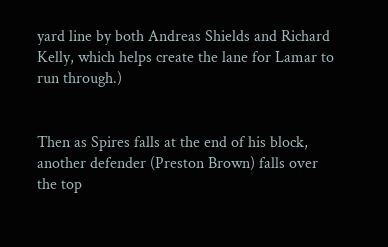yard line by both Andreas Shields and Richard Kelly, which helps create the lane for Lamar to run through.)


Then as Spires falls at the end of his block, another defender (Preston Brown) falls over the top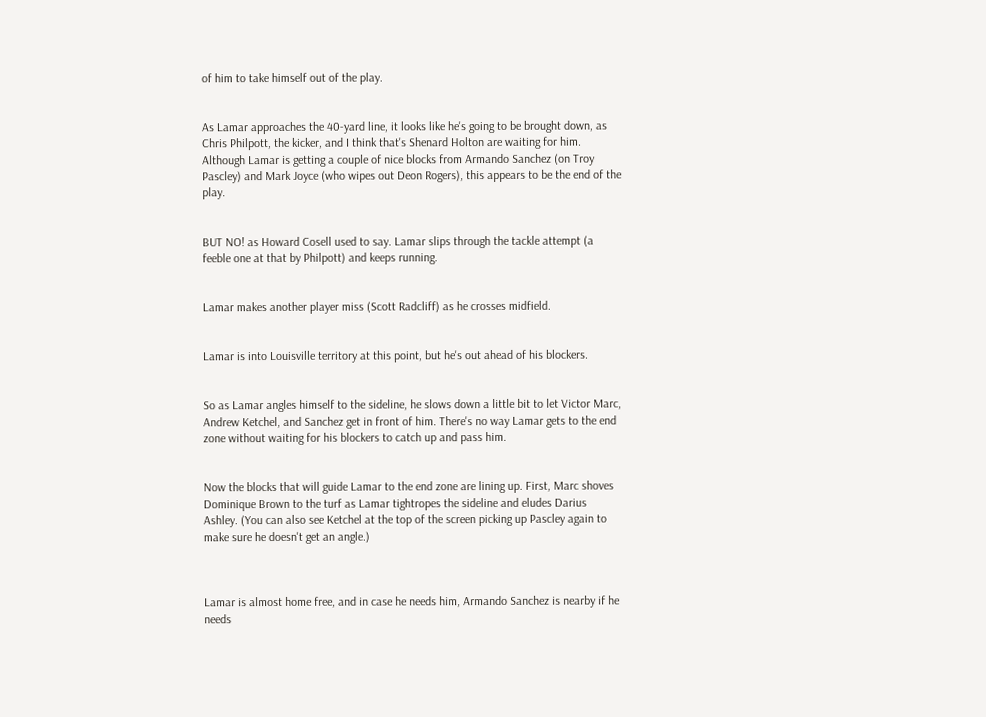of him to take himself out of the play.


As Lamar approaches the 40-yard line, it looks like he's going to be brought down, as Chris Philpott, the kicker, and I think that's Shenard Holton are waiting for him. Although Lamar is getting a couple of nice blocks from Armando Sanchez (on Troy Pascley) and Mark Joyce (who wipes out Deon Rogers), this appears to be the end of the play.


BUT NO! as Howard Cosell used to say. Lamar slips through the tackle attempt (a feeble one at that by Philpott) and keeps running.


Lamar makes another player miss (Scott Radcliff) as he crosses midfield.


Lamar is into Louisville territory at this point, but he's out ahead of his blockers.


So as Lamar angles himself to the sideline, he slows down a little bit to let Victor Marc, Andrew Ketchel, and Sanchez get in front of him. There's no way Lamar gets to the end zone without waiting for his blockers to catch up and pass him.


Now the blocks that will guide Lamar to the end zone are lining up. First, Marc shoves Dominique Brown to the turf as Lamar tightropes the sideline and eludes Darius Ashley. (You can also see Ketchel at the top of the screen picking up Pascley again to make sure he doesn't get an angle.)



Lamar is almost home free, and in case he needs him, Armando Sanchez is nearby if he needs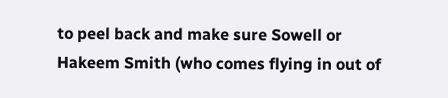to peel back and make sure Sowell or Hakeem Smith (who comes flying in out of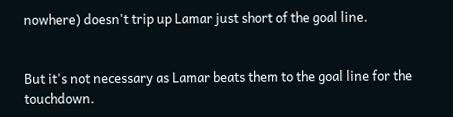nowhere) doesn't trip up Lamar just short of the goal line.


But it's not necessary as Lamar beats them to the goal line for the touchdown.